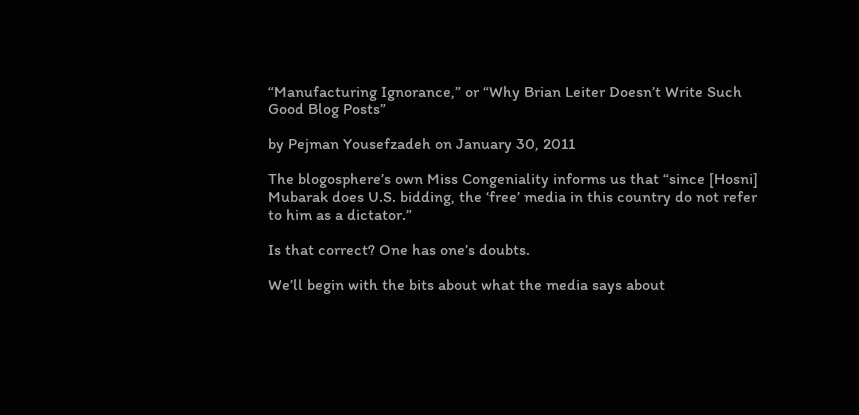“Manufacturing Ignorance,” or “Why Brian Leiter Doesn’t Write Such Good Blog Posts”

by Pejman Yousefzadeh on January 30, 2011

The blogosphere’s own Miss Congeniality informs us that “since [Hosni] Mubarak does U.S. bidding, the ‘free’ media in this country do not refer to him as a dictator.”

Is that correct? One has one’s doubts.

We’ll begin with the bits about what the media says about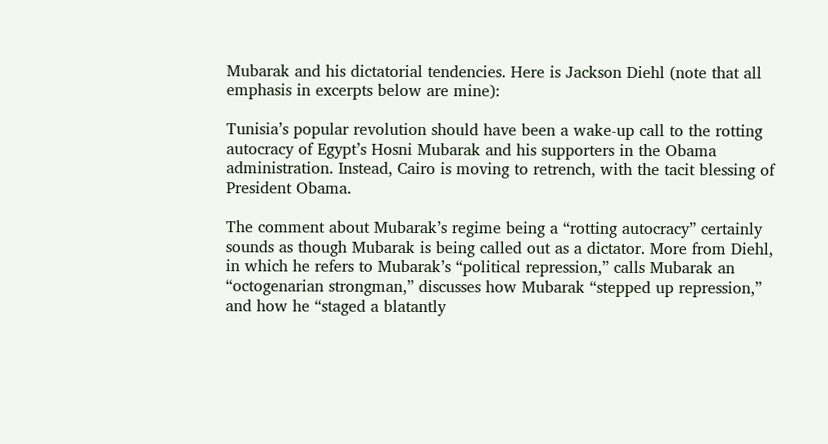Mubarak and his dictatorial tendencies. Here is Jackson Diehl (note that all emphasis in excerpts below are mine):

Tunisia’s popular revolution should have been a wake-up call to the rotting autocracy of Egypt’s Hosni Mubarak and his supporters in the Obama administration. Instead, Cairo is moving to retrench, with the tacit blessing of President Obama.

The comment about Mubarak’s regime being a “rotting autocracy” certainly sounds as though Mubarak is being called out as a dictator. More from Diehl, in which he refers to Mubarak’s “political repression,” calls Mubarak an “octogenarian strongman,” discusses how Mubarak “stepped up repression,” and how he “staged a blatantly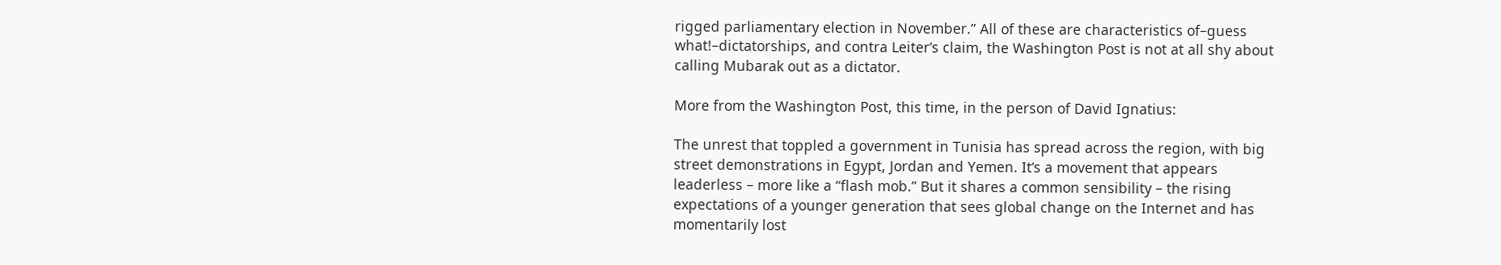rigged parliamentary election in November.” All of these are characteristics of–guess what!–dictatorships, and contra Leiter’s claim, the Washington Post is not at all shy about calling Mubarak out as a dictator.

More from the Washington Post, this time, in the person of David Ignatius:

The unrest that toppled a government in Tunisia has spread across the region, with big street demonstrations in Egypt, Jordan and Yemen. It’s a movement that appears leaderless – more like a “flash mob.” But it shares a common sensibility – the rising expectations of a younger generation that sees global change on the Internet and has momentarily lost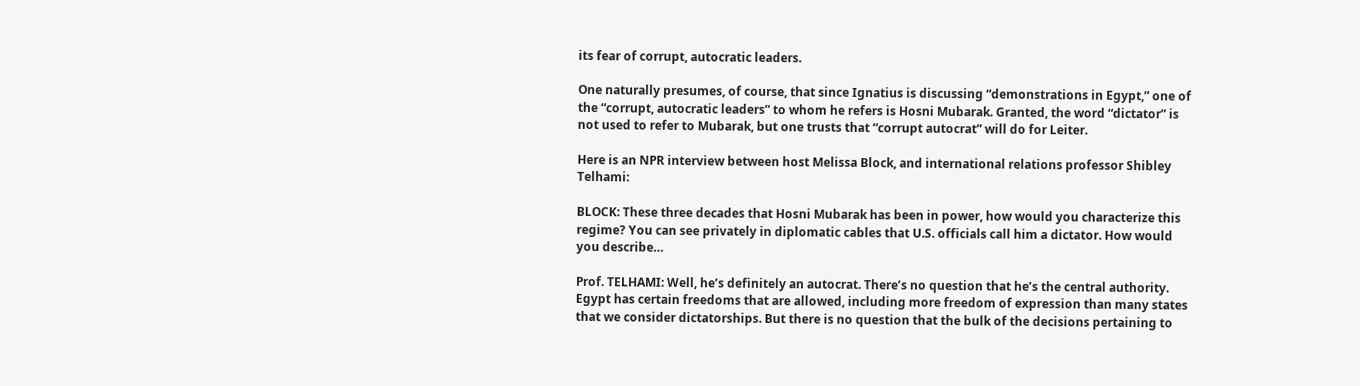its fear of corrupt, autocratic leaders.

One naturally presumes, of course, that since Ignatius is discussing “demonstrations in Egypt,” one of the “corrupt, autocratic leaders” to whom he refers is Hosni Mubarak. Granted, the word “dictator” is not used to refer to Mubarak, but one trusts that “corrupt autocrat” will do for Leiter.

Here is an NPR interview between host Melissa Block, and international relations professor Shibley Telhami:

BLOCK: These three decades that Hosni Mubarak has been in power, how would you characterize this regime? You can see privately in diplomatic cables that U.S. officials call him a dictator. How would you describe…

Prof. TELHAMI: Well, he’s definitely an autocrat. There’s no question that he’s the central authority. Egypt has certain freedoms that are allowed, including more freedom of expression than many states that we consider dictatorships. But there is no question that the bulk of the decisions pertaining to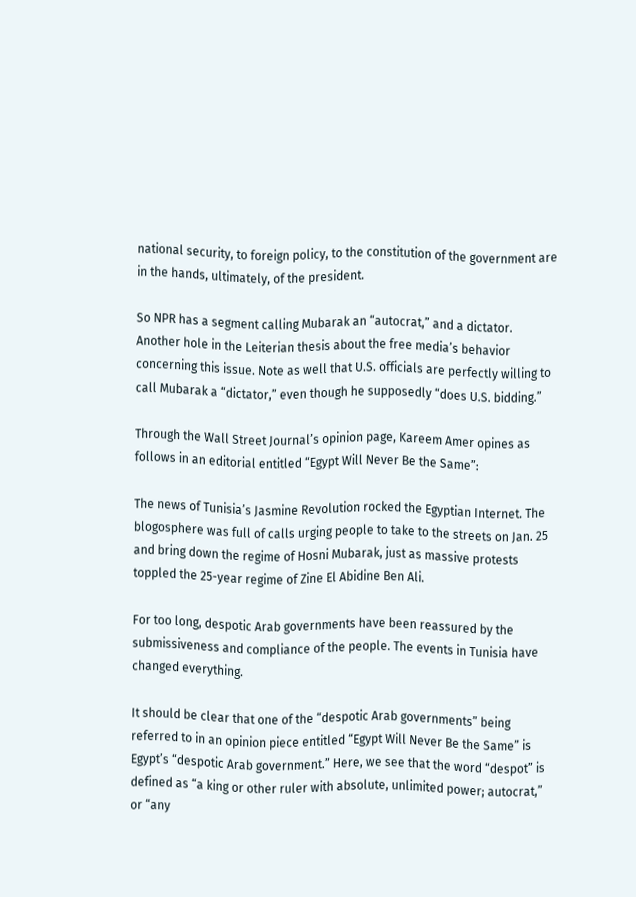national security, to foreign policy, to the constitution of the government are in the hands, ultimately, of the president.

So NPR has a segment calling Mubarak an “autocrat,” and a dictator. Another hole in the Leiterian thesis about the free media’s behavior concerning this issue. Note as well that U.S. officials are perfectly willing to call Mubarak a “dictator,” even though he supposedly “does U.S. bidding.”

Through the Wall Street Journal’s opinion page, Kareem Amer opines as follows in an editorial entitled “Egypt Will Never Be the Same”:

The news of Tunisia’s Jasmine Revolution rocked the Egyptian Internet. The blogosphere was full of calls urging people to take to the streets on Jan. 25 and bring down the regime of Hosni Mubarak, just as massive protests toppled the 25-year regime of Zine El Abidine Ben Ali.

For too long, despotic Arab governments have been reassured by the submissiveness and compliance of the people. The events in Tunisia have changed everything.

It should be clear that one of the “despotic Arab governments” being referred to in an opinion piece entitled “Egypt Will Never Be the Same” is Egypt’s “despotic Arab government.” Here, we see that the word “despot” is defined as “a king or other ruler with absolute, unlimited power; autocrat,” or “any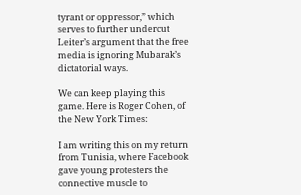tyrant or oppressor,” which serves to further undercut Leiter’s argument that the free media is ignoring Mubarak’s dictatorial ways.

We can keep playing this game. Here is Roger Cohen, of the New York Times:

I am writing this on my return from Tunisia, where Facebook gave young protesters the connective muscle to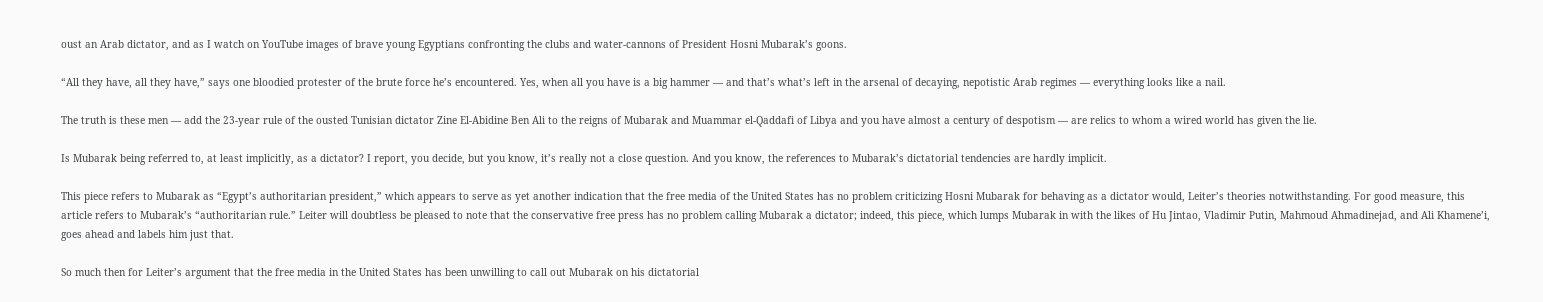oust an Arab dictator, and as I watch on YouTube images of brave young Egyptians confronting the clubs and water-cannons of President Hosni Mubarak’s goons.

“All they have, all they have,” says one bloodied protester of the brute force he’s encountered. Yes, when all you have is a big hammer — and that’s what’s left in the arsenal of decaying, nepotistic Arab regimes — everything looks like a nail.

The truth is these men — add the 23-year rule of the ousted Tunisian dictator Zine El-Abidine Ben Ali to the reigns of Mubarak and Muammar el-Qaddafi of Libya and you have almost a century of despotism — are relics to whom a wired world has given the lie.

Is Mubarak being referred to, at least implicitly, as a dictator? I report, you decide, but you know, it’s really not a close question. And you know, the references to Mubarak’s dictatorial tendencies are hardly implicit.

This piece refers to Mubarak as “Egypt’s authoritarian president,” which appears to serve as yet another indication that the free media of the United States has no problem criticizing Hosni Mubarak for behaving as a dictator would, Leiter’s theories notwithstanding. For good measure, this article refers to Mubarak’s “authoritarian rule.” Leiter will doubtless be pleased to note that the conservative free press has no problem calling Mubarak a dictator; indeed, this piece, which lumps Mubarak in with the likes of Hu Jintao, Vladimir Putin, Mahmoud Ahmadinejad, and Ali Khamene’i, goes ahead and labels him just that.

So much then for Leiter’s argument that the free media in the United States has been unwilling to call out Mubarak on his dictatorial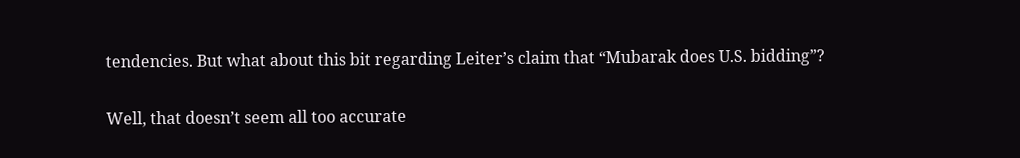tendencies. But what about this bit regarding Leiter’s claim that “Mubarak does U.S. bidding”?

Well, that doesn’t seem all too accurate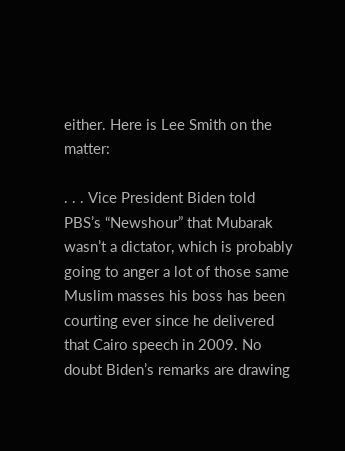either. Here is Lee Smith on the matter:

. . . Vice President Biden told PBS’s “Newshour” that Mubarak wasn’t a dictator, which is probably going to anger a lot of those same Muslim masses his boss has been courting ever since he delivered that Cairo speech in 2009. No doubt Biden’s remarks are drawing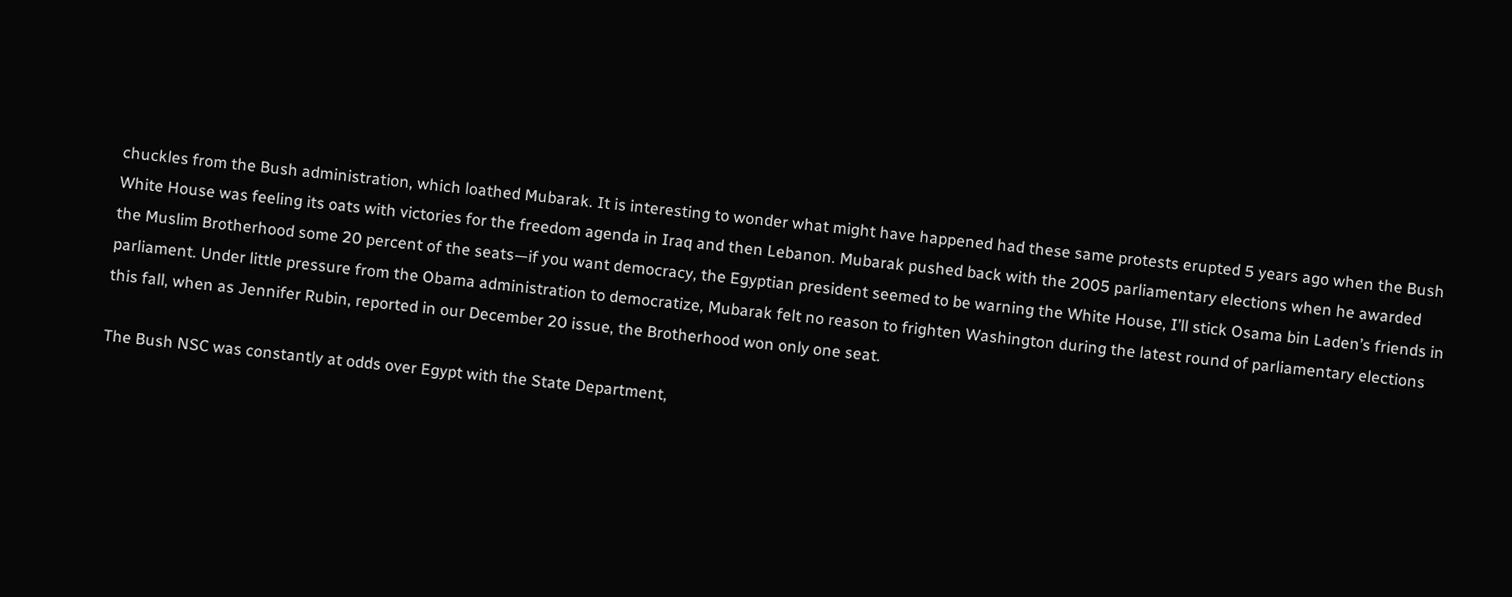chuckles from the Bush administration, which loathed Mubarak. It is interesting to wonder what might have happened had these same protests erupted 5 years ago when the Bush White House was feeling its oats with victories for the freedom agenda in Iraq and then Lebanon. Mubarak pushed back with the 2005 parliamentary elections when he awarded the Muslim Brotherhood some 20 percent of the seats—if you want democracy, the Egyptian president seemed to be warning the White House, I’ll stick Osama bin Laden’s friends in parliament. Under little pressure from the Obama administration to democratize, Mubarak felt no reason to frighten Washington during the latest round of parliamentary elections this fall, when as Jennifer Rubin, reported in our December 20 issue, the Brotherhood won only one seat.

The Bush NSC was constantly at odds over Egypt with the State Department,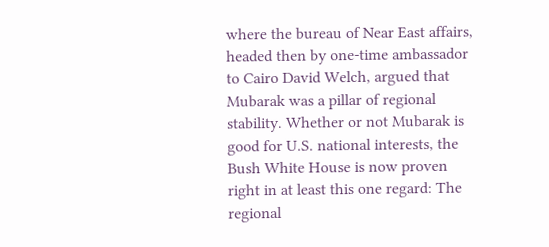where the bureau of Near East affairs, headed then by one-time ambassador to Cairo David Welch, argued that Mubarak was a pillar of regional stability. Whether or not Mubarak is good for U.S. national interests, the Bush White House is now proven right in at least this one regard: The regional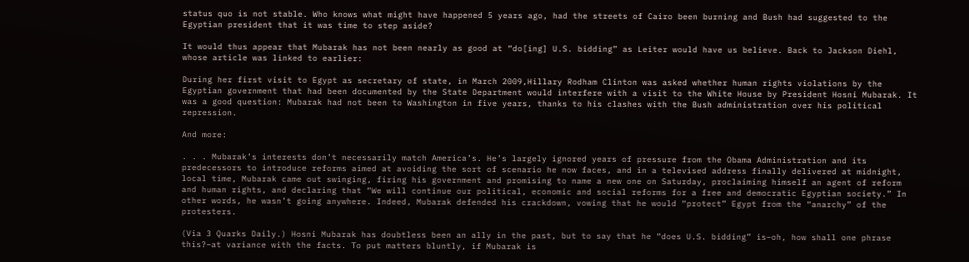status quo is not stable. Who knows what might have happened 5 years ago, had the streets of Cairo been burning and Bush had suggested to the Egyptian president that it was time to step aside?

It would thus appear that Mubarak has not been nearly as good at “do[ing] U.S. bidding” as Leiter would have us believe. Back to Jackson Diehl, whose article was linked to earlier:

During her first visit to Egypt as secretary of state, in March 2009,Hillary Rodham Clinton was asked whether human rights violations by the Egyptian government that had been documented by the State Department would interfere with a visit to the White House by President Hosni Mubarak. It was a good question: Mubarak had not been to Washington in five years, thanks to his clashes with the Bush administration over his political repression.

And more:

. . . Mubarak’s interests don’t necessarily match America’s. He’s largely ignored years of pressure from the Obama Administration and its predecessors to introduce reforms aimed at avoiding the sort of scenario he now faces, and in a televised address finally delivered at midnight, local time, Mubarak came out swinging, firing his government and promising to name a new one on Saturday, proclaiming himself an agent of reform and human rights, and declaring that “We will continue our political, economic and social reforms for a free and democratic Egyptian society.” In other words, he wasn’t going anywhere. Indeed, Mubarak defended his crackdown, vowing that he would “protect” Egypt from the “anarchy” of the protesters.

(Via 3 Quarks Daily.) Hosni Mubarak has doubtless been an ally in the past, but to say that he “does U.S. bidding” is–oh, how shall one phrase this?–at variance with the facts. To put matters bluntly, if Mubarak is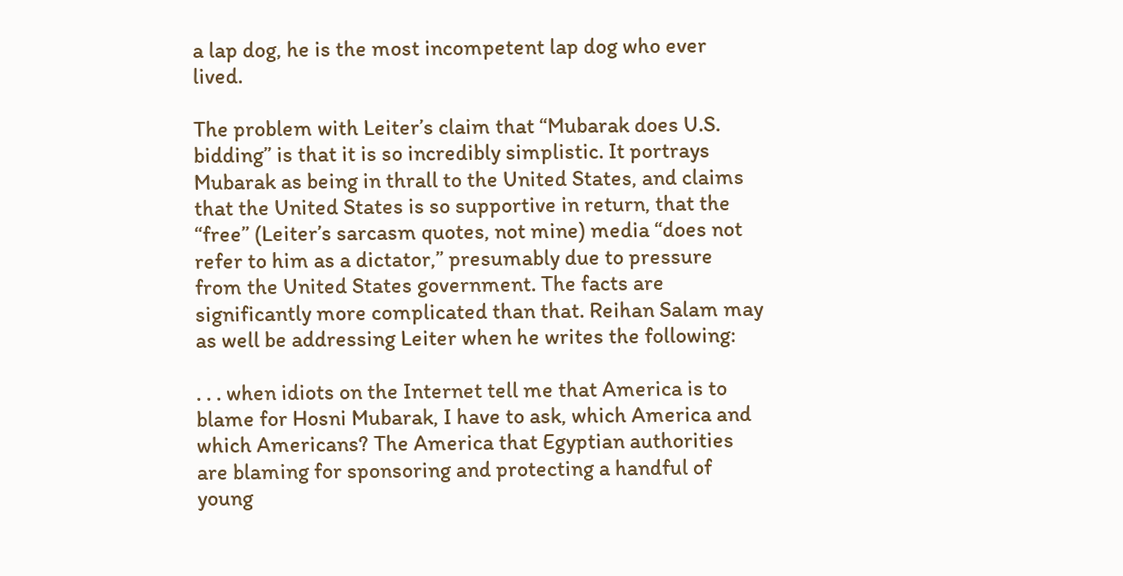a lap dog, he is the most incompetent lap dog who ever lived.

The problem with Leiter’s claim that “Mubarak does U.S. bidding” is that it is so incredibly simplistic. It portrays Mubarak as being in thrall to the United States, and claims that the United States is so supportive in return, that the “free” (Leiter’s sarcasm quotes, not mine) media “does not refer to him as a dictator,” presumably due to pressure from the United States government. The facts are significantly more complicated than that. Reihan Salam may as well be addressing Leiter when he writes the following:

. . . when idiots on the Internet tell me that America is to blame for Hosni Mubarak, I have to ask, which America and which Americans? The America that Egyptian authorities are blaming for sponsoring and protecting a handful of young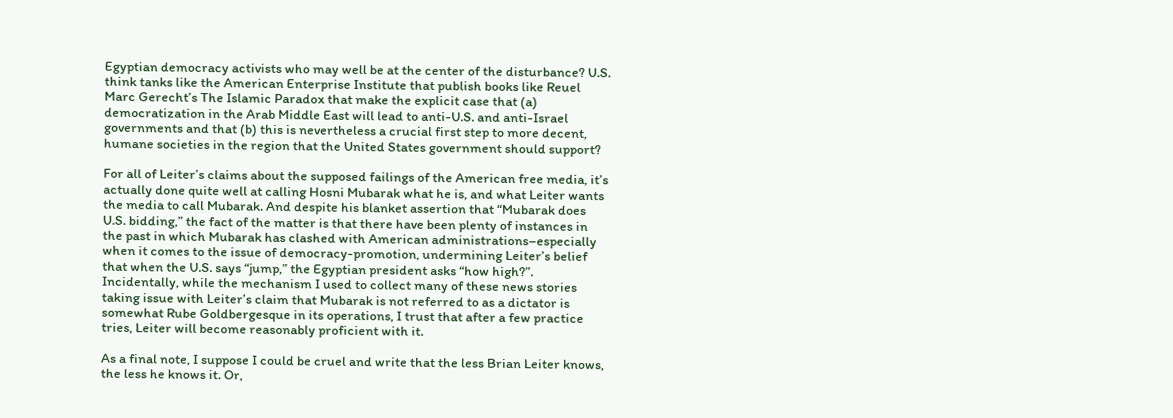Egyptian democracy activists who may well be at the center of the disturbance? U.S. think tanks like the American Enterprise Institute that publish books like Reuel Marc Gerecht’s The Islamic Paradox that make the explicit case that (a) democratization in the Arab Middle East will lead to anti-U.S. and anti-Israel governments and that (b) this is nevertheless a crucial first step to more decent, humane societies in the region that the United States government should support?

For all of Leiter’s claims about the supposed failings of the American free media, it’s actually done quite well at calling Hosni Mubarak what he is, and what Leiter wants the media to call Mubarak. And despite his blanket assertion that “Mubarak does U.S. bidding,” the fact of the matter is that there have been plenty of instances in the past in which Mubarak has clashed with American administrations–especially when it comes to the issue of democracy-promotion, undermining Leiter’s belief that when the U.S. says “jump,” the Egyptian president asks “how high?”. Incidentally, while the mechanism I used to collect many of these news stories taking issue with Leiter’s claim that Mubarak is not referred to as a dictator is somewhat Rube Goldbergesque in its operations, I trust that after a few practice tries, Leiter will become reasonably proficient with it.

As a final note, I suppose I could be cruel and write that the less Brian Leiter knows, the less he knows it. Or,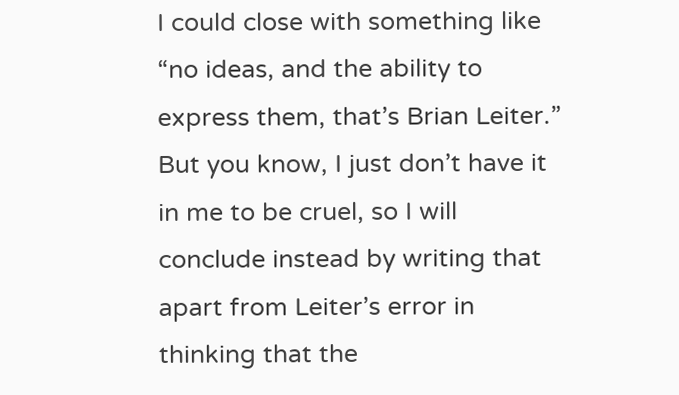I could close with something like “no ideas, and the ability to express them, that’s Brian Leiter.” But you know, I just don’t have it in me to be cruel, so I will conclude instead by writing that apart from Leiter’s error in thinking that the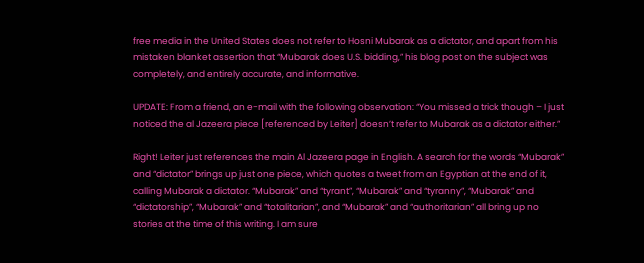free media in the United States does not refer to Hosni Mubarak as a dictator, and apart from his mistaken blanket assertion that “Mubarak does U.S. bidding,” his blog post on the subject was completely, and entirely accurate, and informative.

UPDATE: From a friend, an e-mail with the following observation: “You missed a trick though – I just noticed the al Jazeera piece [referenced by Leiter] doesn’t refer to Mubarak as a dictator either.”

Right! Leiter just references the main Al Jazeera page in English. A search for the words “Mubarak” and “dictator” brings up just one piece, which quotes a tweet from an Egyptian at the end of it, calling Mubarak a dictator. “Mubarak” and “tyrant”, “Mubarak” and “tyranny”, “Mubarak” and “dictatorship”, “Mubarak” and “totalitarian”, and “Mubarak” and “authoritarian” all bring up no stories at the time of this writing. I am sure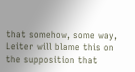that somehow, some way, Leiter will blame this on the supposition that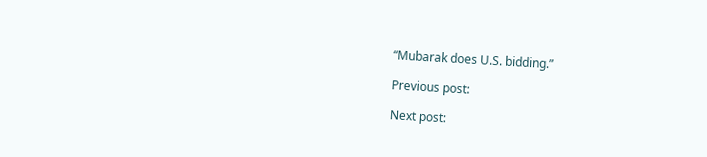“Mubarak does U.S. bidding.”

Previous post:

Next post: